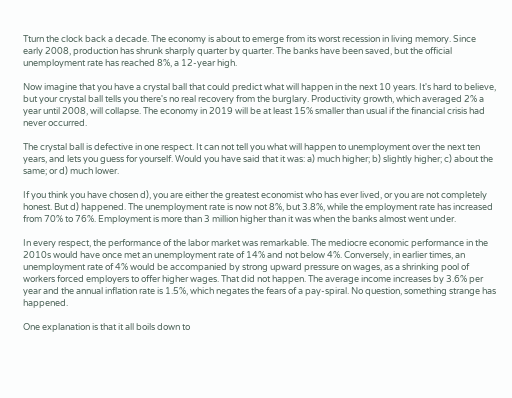Tturn the clock back a decade. The economy is about to emerge from its worst recession in living memory. Since early 2008, production has shrunk sharply quarter by quarter. The banks have been saved, but the official unemployment rate has reached 8%, a 12-year high.

Now imagine that you have a crystal ball that could predict what will happen in the next 10 years. It's hard to believe, but your crystal ball tells you there's no real recovery from the burglary. Productivity growth, which averaged 2% a year until 2008, will collapse. The economy in 2019 will be at least 15% smaller than usual if the financial crisis had never occurred.

The crystal ball is defective in one respect. It can not tell you what will happen to unemployment over the next ten years, and lets you guess for yourself. Would you have said that it was: a) much higher; b) slightly higher; c) about the same; or d) much lower.

If you think you have chosen d), you are either the greatest economist who has ever lived, or you are not completely honest. But d) happened. The unemployment rate is now not 8%, but 3.8%, while the employment rate has increased from 70% to 76%. Employment is more than 3 million higher than it was when the banks almost went under.

In every respect, the performance of the labor market was remarkable. The mediocre economic performance in the 2010s would have once met an unemployment rate of 14% and not below 4%. Conversely, in earlier times, an unemployment rate of 4% would be accompanied by strong upward pressure on wages, as a shrinking pool of workers forced employers to offer higher wages. That did not happen. The average income increases by 3.6% per year and the annual inflation rate is 1.5%, which negates the fears of a pay-spiral. No question, something strange has happened.

One explanation is that it all boils down to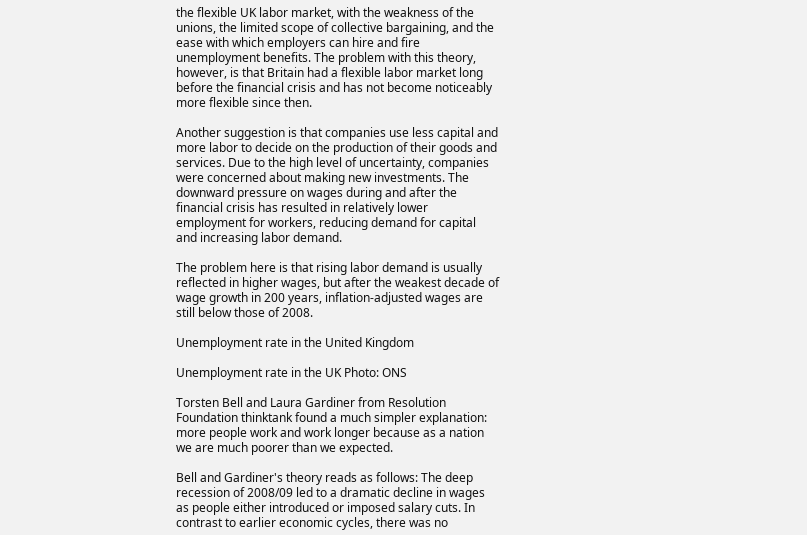the flexible UK labor market, with the weakness of the unions, the limited scope of collective bargaining, and the ease with which employers can hire and fire unemployment benefits. The problem with this theory, however, is that Britain had a flexible labor market long before the financial crisis and has not become noticeably more flexible since then.

Another suggestion is that companies use less capital and more labor to decide on the production of their goods and services. Due to the high level of uncertainty, companies were concerned about making new investments. The downward pressure on wages during and after the financial crisis has resulted in relatively lower employment for workers, reducing demand for capital and increasing labor demand.

The problem here is that rising labor demand is usually reflected in higher wages, but after the weakest decade of wage growth in 200 years, inflation-adjusted wages are still below those of 2008.

Unemployment rate in the United Kingdom

Unemployment rate in the UK Photo: ONS

Torsten Bell and Laura Gardiner from Resolution Foundation thinktank found a much simpler explanation: more people work and work longer because as a nation we are much poorer than we expected.

Bell and Gardiner's theory reads as follows: The deep recession of 2008/09 led to a dramatic decline in wages as people either introduced or imposed salary cuts. In contrast to earlier economic cycles, there was no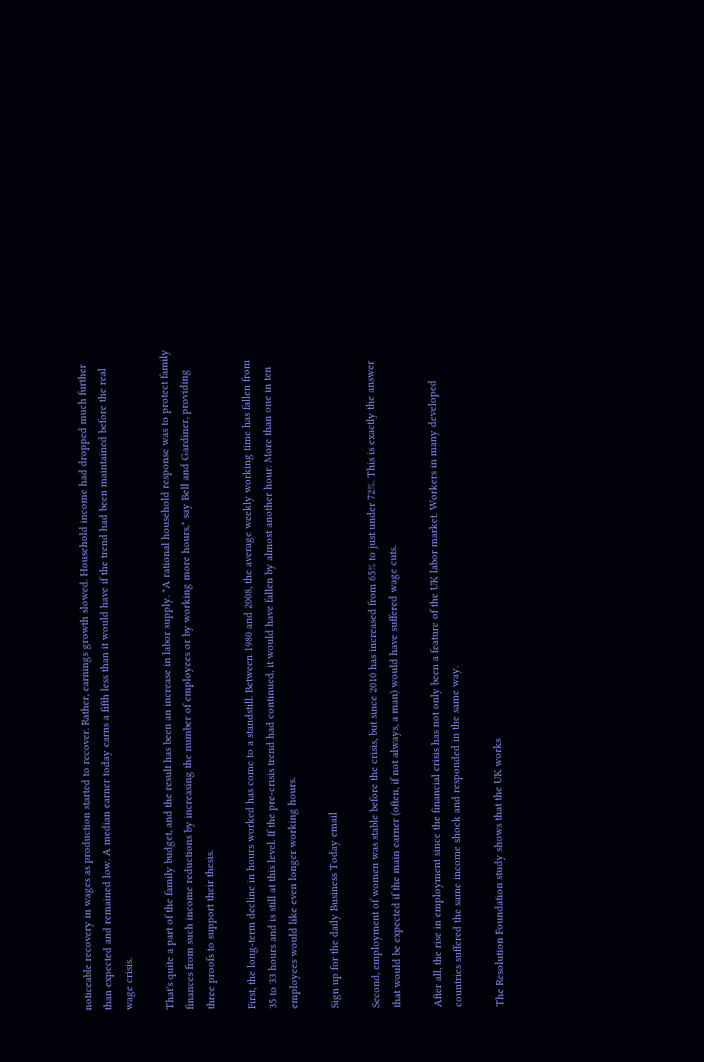noticeable recovery in wages as production started to recover. Rather, earnings growth slowed. Household income had dropped much further than expected and remained low. A median earner today earns a fifth less than it would have if the trend had been maintained before the real wage crisis.

That's quite a part of the family budget, and the result has been an increase in labor supply. "A rational household response was to protect family finances from such income reductions by increasing the number of employees or by working more hours," say Bell and Gardiner, providing three proofs to support their thesis.

First, the long-term decline in hours worked has come to a standstill. Between 1980 and 2008, the average weekly working time has fallen from 35 to 33 hours and is still at this level. If the pre-crisis trend had continued, it would have fallen by almost another hour. More than one in ten employees would like even longer working hours.

Sign up for the daily Business Today email

Second, employment of women was stable before the crisis, but since 2010 has increased from 65% to just under 72%. This is exactly the answer that would be expected if the main earner (often, if not always, a man) would have suffered wage cuts.

After all, the rise in employment since the financial crisis has not only been a feature of the UK labor market. Workers in many developed countries suffered the same income shock and responded in the same way.

The Resolution Foundation study shows that the UK works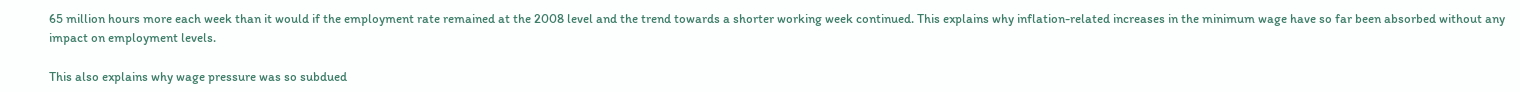65 million hours more each week than it would if the employment rate remained at the 2008 level and the trend towards a shorter working week continued. This explains why inflation-related increases in the minimum wage have so far been absorbed without any impact on employment levels.

This also explains why wage pressure was so subdued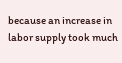because an increase in labor supply took much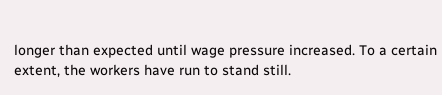longer than expected until wage pressure increased. To a certain extent, the workers have run to stand still.